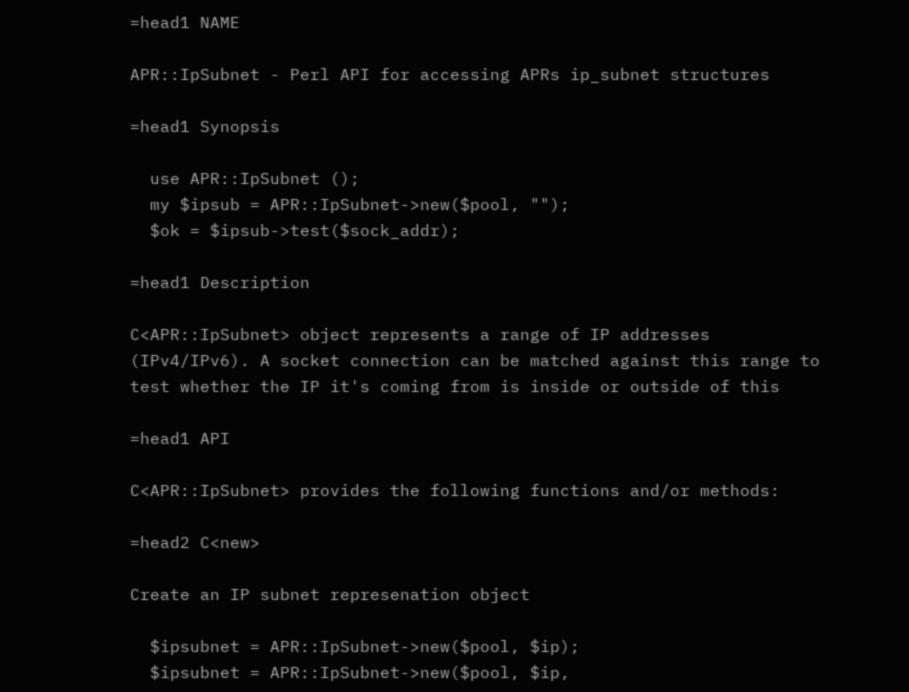=head1 NAME

APR::IpSubnet - Perl API for accessing APRs ip_subnet structures

=head1 Synopsis

  use APR::IpSubnet ();
  my $ipsub = APR::IpSubnet->new($pool, "");
  $ok = $ipsub->test($sock_addr);

=head1 Description

C<APR::IpSubnet> object represents a range of IP addresses
(IPv4/IPv6). A socket connection can be matched against this range to
test whether the IP it's coming from is inside or outside of this

=head1 API

C<APR::IpSubnet> provides the following functions and/or methods:

=head2 C<new>

Create an IP subnet represenation object

  $ipsubnet = APR::IpSubnet->new($pool, $ip);
  $ipsubnet = APR::IpSubnet->new($pool, $ip,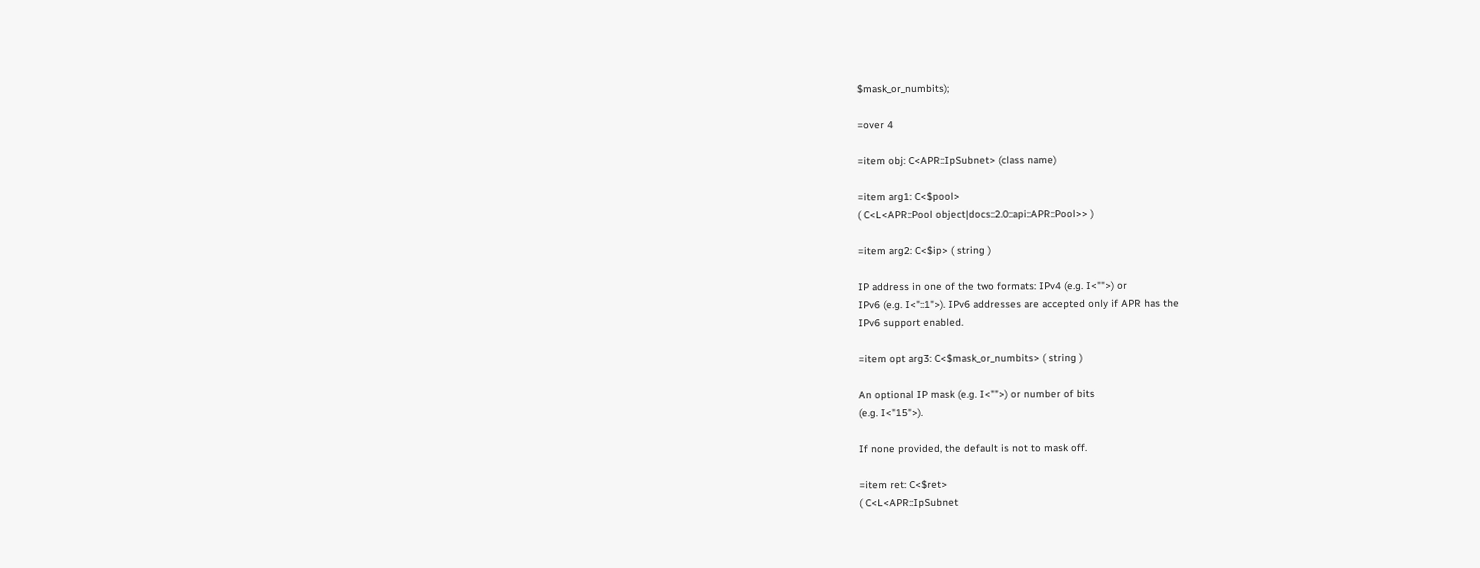$mask_or_numbits);

=over 4

=item obj: C<APR::IpSubnet> (class name)

=item arg1: C<$pool>
( C<L<APR::Pool object|docs::2.0::api::APR::Pool>> )

=item arg2: C<$ip> ( string )

IP address in one of the two formats: IPv4 (e.g. I<"">) or
IPv6 (e.g. I<"::1">). IPv6 addresses are accepted only if APR has the
IPv6 support enabled.

=item opt arg3: C<$mask_or_numbits> ( string )

An optional IP mask (e.g. I<"">) or number of bits
(e.g. I<"15">).

If none provided, the default is not to mask off.

=item ret: C<$ret>
( C<L<APR::IpSubnet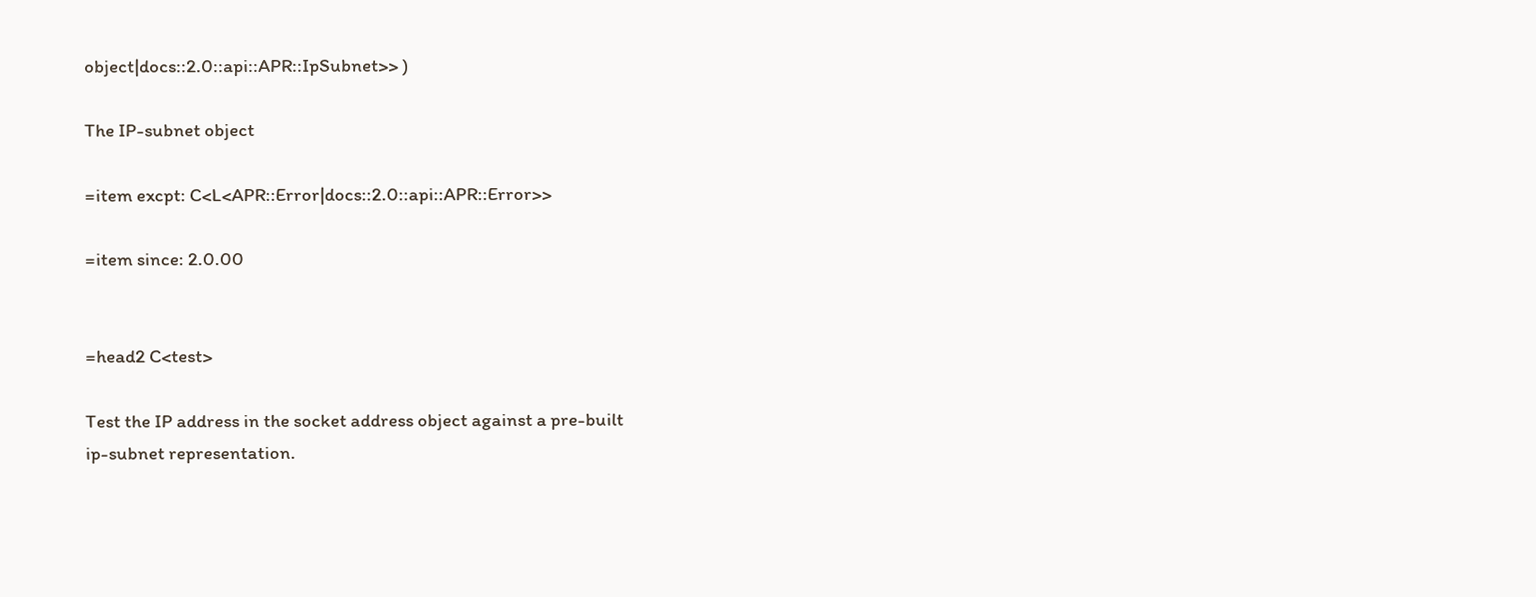object|docs::2.0::api::APR::IpSubnet>> )

The IP-subnet object

=item excpt: C<L<APR::Error|docs::2.0::api::APR::Error>>

=item since: 2.0.00


=head2 C<test>

Test the IP address in the socket address object against a pre-built
ip-subnet representation.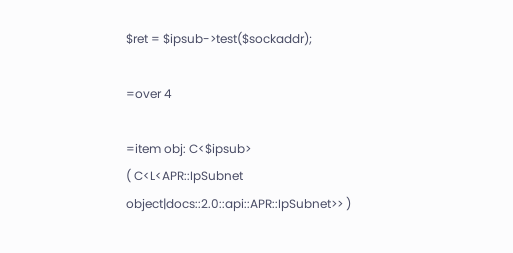$ret = $ipsub->test($sockaddr);

=over 4

=item obj: C<$ipsub>
( C<L<APR::IpSubnet object|docs::2.0::api::APR::IpSubnet>> )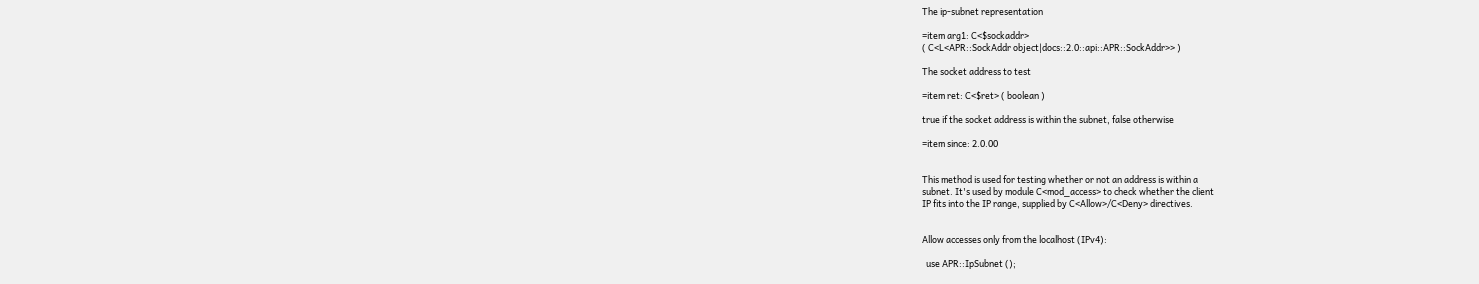The ip-subnet representation

=item arg1: C<$sockaddr>
( C<L<APR::SockAddr object|docs::2.0::api::APR::SockAddr>> )

The socket address to test

=item ret: C<$ret> ( boolean )

true if the socket address is within the subnet, false otherwise

=item since: 2.0.00


This method is used for testing whether or not an address is within a
subnet. It's used by module C<mod_access> to check whether the client
IP fits into the IP range, supplied by C<Allow>/C<Deny> directives.


Allow accesses only from the localhost (IPv4):

  use APR::IpSubnet ();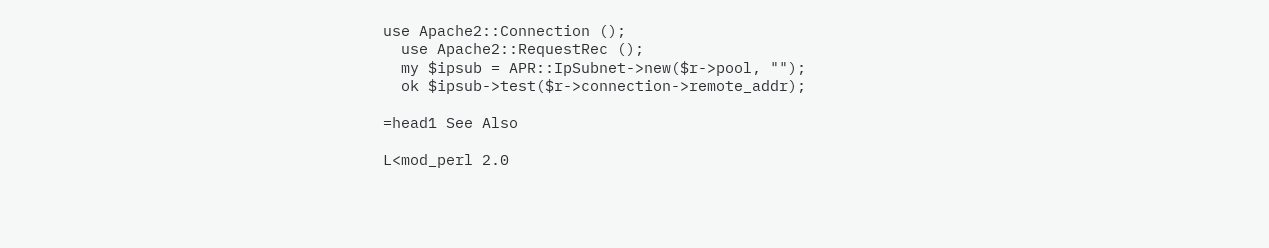use Apache2::Connection ();
  use Apache2::RequestRec ();
  my $ipsub = APR::IpSubnet->new($r->pool, "");
  ok $ipsub->test($r->connection->remote_addr);

=head1 See Also

L<mod_perl 2.0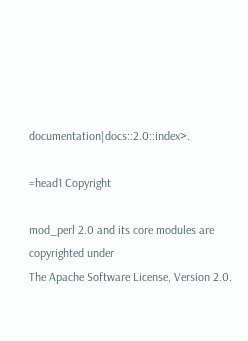documentation|docs::2.0::index>.

=head1 Copyright

mod_perl 2.0 and its core modules are copyrighted under
The Apache Software License, Version 2.0.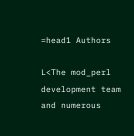=head1 Authors

L<The mod_perl development team and numerous